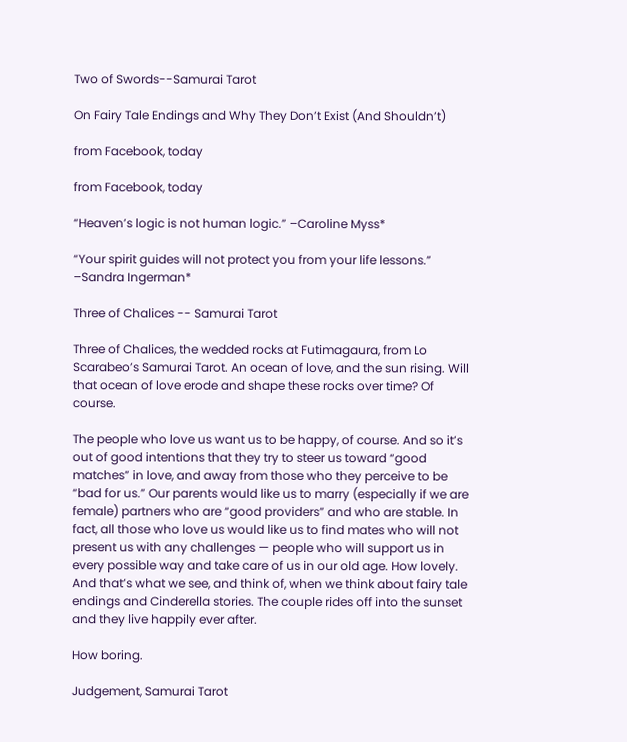Two of Swords--Samurai Tarot

On Fairy Tale Endings and Why They Don’t Exist (And Shouldn’t)

from Facebook, today

from Facebook, today

“Heaven’s logic is not human logic.” –Caroline Myss*

“Your spirit guides will not protect you from your life lessons.” –Sandra Ingerman*

Three of Chalices -- Samurai Tarot

Three of Chalices, the wedded rocks at Futimagaura, from Lo Scarabeo’s Samurai Tarot. An ocean of love, and the sun rising. Will that ocean of love erode and shape these rocks over time? Of course.

The people who love us want us to be happy, of course. And so it’s out of good intentions that they try to steer us toward “good matches” in love, and away from those who they perceive to be “bad for us.” Our parents would like us to marry (especially if we are female) partners who are “good providers” and who are stable. In fact, all those who love us would like us to find mates who will not present us with any challenges — people who will support us in every possible way and take care of us in our old age. How lovely. And that’s what we see, and think of, when we think about fairy tale endings and Cinderella stories. The couple rides off into the sunset and they live happily ever after.

How boring.

Judgement, Samurai Tarot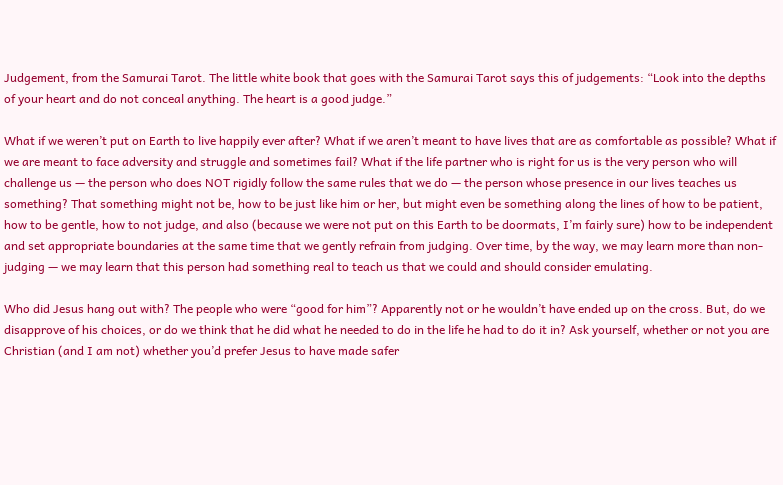Judgement, from the Samurai Tarot. The little white book that goes with the Samurai Tarot says this of judgements: “Look into the depths of your heart and do not conceal anything. The heart is a good judge.”

What if we weren’t put on Earth to live happily ever after? What if we aren’t meant to have lives that are as comfortable as possible? What if we are meant to face adversity and struggle and sometimes fail? What if the life partner who is right for us is the very person who will challenge us — the person who does NOT rigidly follow the same rules that we do — the person whose presence in our lives teaches us something? That something might not be, how to be just like him or her, but might even be something along the lines of how to be patient, how to be gentle, how to not judge, and also (because we were not put on this Earth to be doormats, I’m fairly sure) how to be independent and set appropriate boundaries at the same time that we gently refrain from judging. Over time, by the way, we may learn more than non-judging — we may learn that this person had something real to teach us that we could and should consider emulating.

Who did Jesus hang out with? The people who were “good for him”? Apparently not or he wouldn’t have ended up on the cross. But, do we disapprove of his choices, or do we think that he did what he needed to do in the life he had to do it in? Ask yourself, whether or not you are Christian (and I am not) whether you’d prefer Jesus to have made safer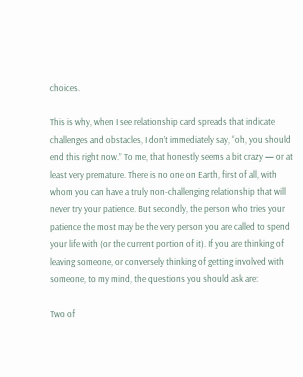choices.

This is why, when I see relationship card spreads that indicate challenges and obstacles, I don’t immediately say, “oh, you should end this right now.” To me, that honestly seems a bit crazy — or at least very premature. There is no one on Earth, first of all, with whom you can have a truly non-challenging relationship that will never try your patience. But secondly, the person who tries your patience the most may be the very person you are called to spend your life with (or the current portion of it). If you are thinking of leaving someone, or conversely thinking of getting involved with someone, to my mind, the questions you should ask are:

Two of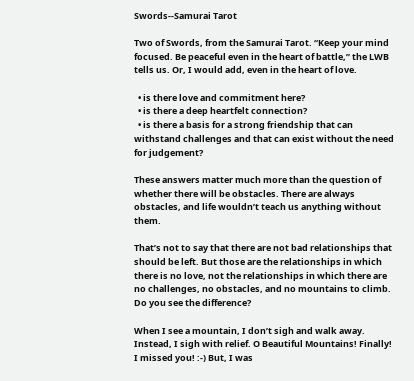Swords--Samurai Tarot

Two of Swords, from the Samurai Tarot. “Keep your mind focused. Be peaceful even in the heart of battle,” the LWB tells us. Or, I would add, even in the heart of love.

  • is there love and commitment here?
  • is there a deep heartfelt connection?
  • is there a basis for a strong friendship that can withstand challenges and that can exist without the need for judgement?

These answers matter much more than the question of whether there will be obstacles. There are always obstacles, and life wouldn’t teach us anything without them.

That’s not to say that there are not bad relationships that should be left. But those are the relationships in which there is no love, not the relationships in which there are no challenges, no obstacles, and no mountains to climb. Do you see the difference?

When I see a mountain, I don’t sigh and walk away. Instead, I sigh with relief. O Beautiful Mountains! Finally! I missed you! :-) But, I was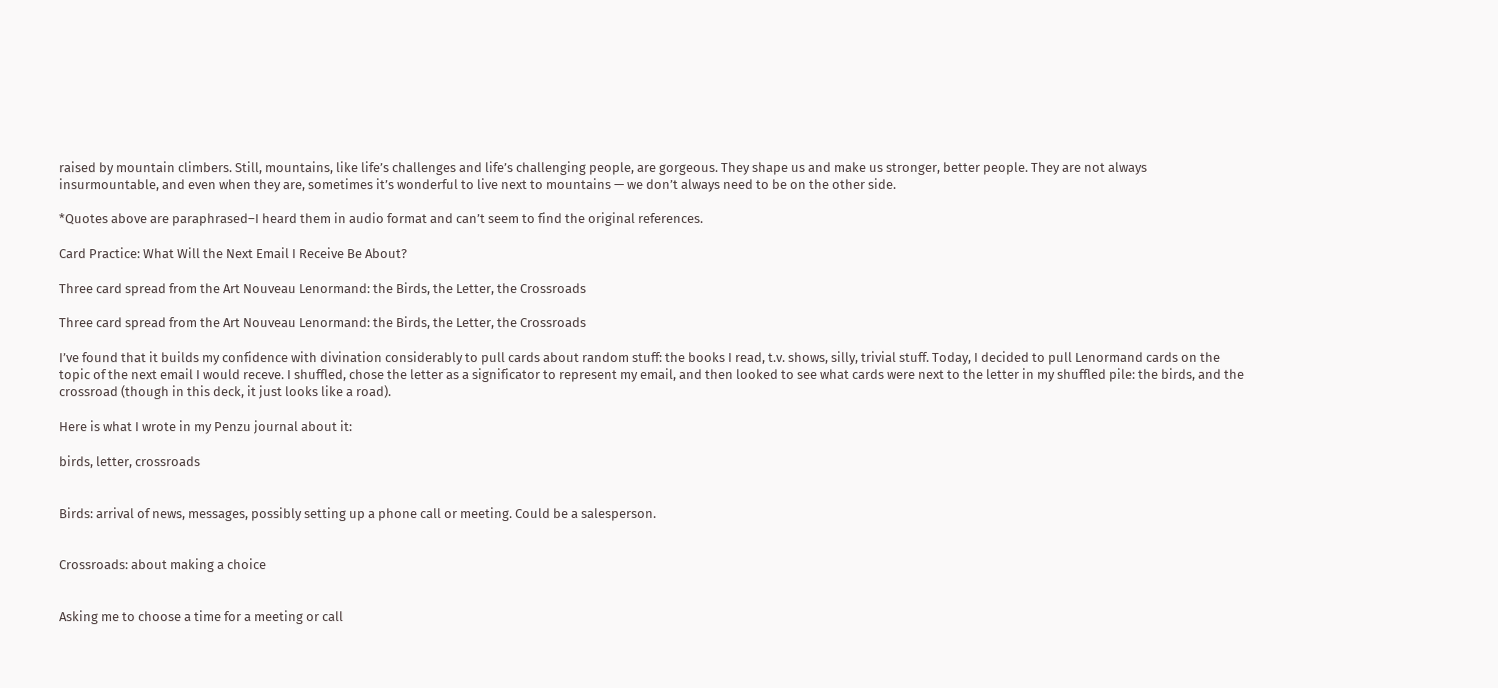raised by mountain climbers. Still, mountains, like life’s challenges and life’s challenging people, are gorgeous. They shape us and make us stronger, better people. They are not always insurmountable, and even when they are, sometimes it’s wonderful to live next to mountains — we don’t always need to be on the other side.

*Quotes above are paraphrased–I heard them in audio format and can’t seem to find the original references.

Card Practice: What Will the Next Email I Receive Be About?

Three card spread from the Art Nouveau Lenormand: the Birds, the Letter, the Crossroads

Three card spread from the Art Nouveau Lenormand: the Birds, the Letter, the Crossroads

I’ve found that it builds my confidence with divination considerably to pull cards about random stuff: the books I read, t.v. shows, silly, trivial stuff. Today, I decided to pull Lenormand cards on the topic of the next email I would receve. I shuffled, chose the letter as a significator to represent my email, and then looked to see what cards were next to the letter in my shuffled pile: the birds, and the crossroad (though in this deck, it just looks like a road).

Here is what I wrote in my Penzu journal about it:

birds, letter, crossroads


Birds: arrival of news, messages, possibly setting up a phone call or meeting. Could be a salesperson.


Crossroads: about making a choice


Asking me to choose a time for a meeting or call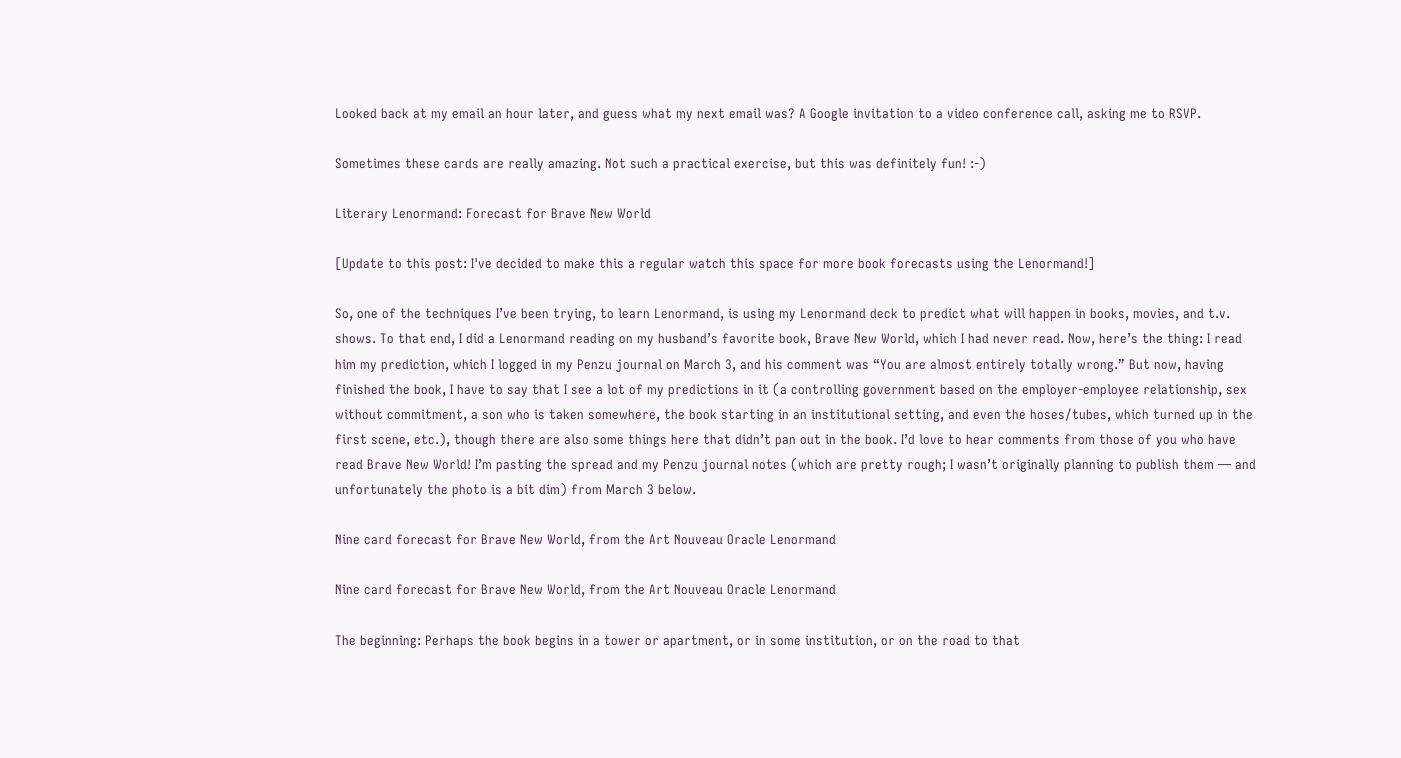Looked back at my email an hour later, and guess what my next email was? A Google invitation to a video conference call, asking me to RSVP.

Sometimes these cards are really amazing. Not such a practical exercise, but this was definitely fun! :-)

Literary Lenormand: Forecast for Brave New World

[Update to this post: I've decided to make this a regular watch this space for more book forecasts using the Lenormand!]

So, one of the techniques I’ve been trying, to learn Lenormand, is using my Lenormand deck to predict what will happen in books, movies, and t.v. shows. To that end, I did a Lenormand reading on my husband’s favorite book, Brave New World, which I had never read. Now, here’s the thing: I read him my prediction, which I logged in my Penzu journal on March 3, and his comment was “You are almost entirely totally wrong.” But now, having finished the book, I have to say that I see a lot of my predictions in it (a controlling government based on the employer-employee relationship, sex without commitment, a son who is taken somewhere, the book starting in an institutional setting, and even the hoses/tubes, which turned up in the first scene, etc.), though there are also some things here that didn’t pan out in the book. I’d love to hear comments from those of you who have read Brave New World! I’m pasting the spread and my Penzu journal notes (which are pretty rough; I wasn’t originally planning to publish them — and unfortunately the photo is a bit dim) from March 3 below.

Nine card forecast for Brave New World, from the Art Nouveau Oracle Lenormand

Nine card forecast for Brave New World, from the Art Nouveau Oracle Lenormand

The beginning: Perhaps the book begins in a tower or apartment, or in some institution, or on the road to that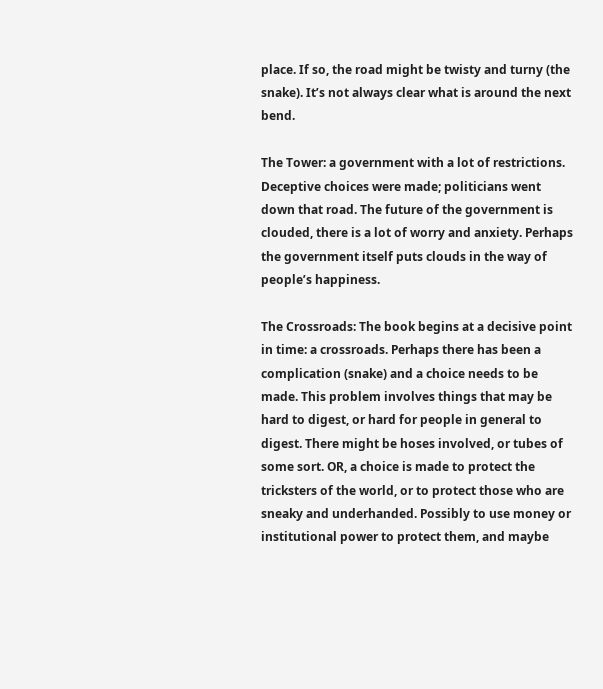place. If so, the road might be twisty and turny (the snake). It’s not always clear what is around the next bend.

The Tower: a government with a lot of restrictions. Deceptive choices were made; politicians went down that road. The future of the government is clouded, there is a lot of worry and anxiety. Perhaps the government itself puts clouds in the way of people’s happiness.

The Crossroads: The book begins at a decisive point in time: a crossroads. Perhaps there has been a complication (snake) and a choice needs to be made. This problem involves things that may be hard to digest, or hard for people in general to digest. There might be hoses involved, or tubes of some sort. OR, a choice is made to protect the tricksters of the world, or to protect those who are sneaky and underhanded. Possibly to use money or institutional power to protect them, and maybe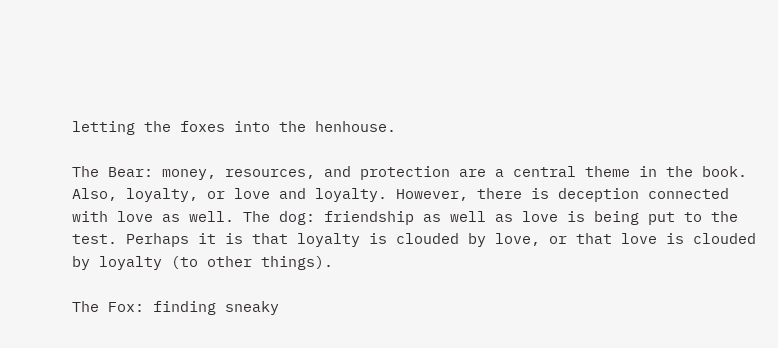letting the foxes into the henhouse.

The Bear: money, resources, and protection are a central theme in the book. Also, loyalty, or love and loyalty. However, there is deception connected with love as well. The dog: friendship as well as love is being put to the test. Perhaps it is that loyalty is clouded by love, or that love is clouded by loyalty (to other things).

The Fox: finding sneaky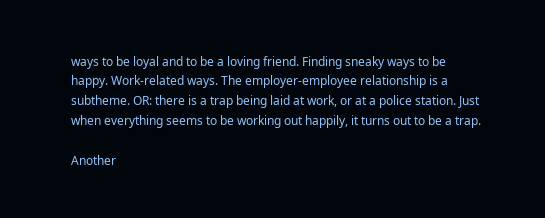ways to be loyal and to be a loving friend. Finding sneaky ways to be happy. Work-related ways. The employer-employee relationship is a subtheme. OR: there is a trap being laid at work, or at a police station. Just when everything seems to be working out happily, it turns out to be a trap.

Another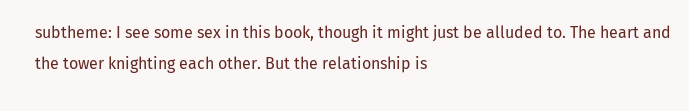subtheme: I see some sex in this book, though it might just be alluded to. The heart and the tower knighting each other. But the relationship is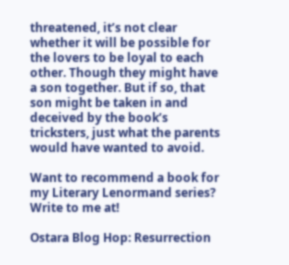threatened, it’s not clear whether it will be possible for the lovers to be loyal to each other. Though they might have a son together. But if so, that son might be taken in and deceived by the book’s tricksters, just what the parents would have wanted to avoid.

Want to recommend a book for my Literary Lenormand series? Write to me at!

Ostara Blog Hop: Resurrection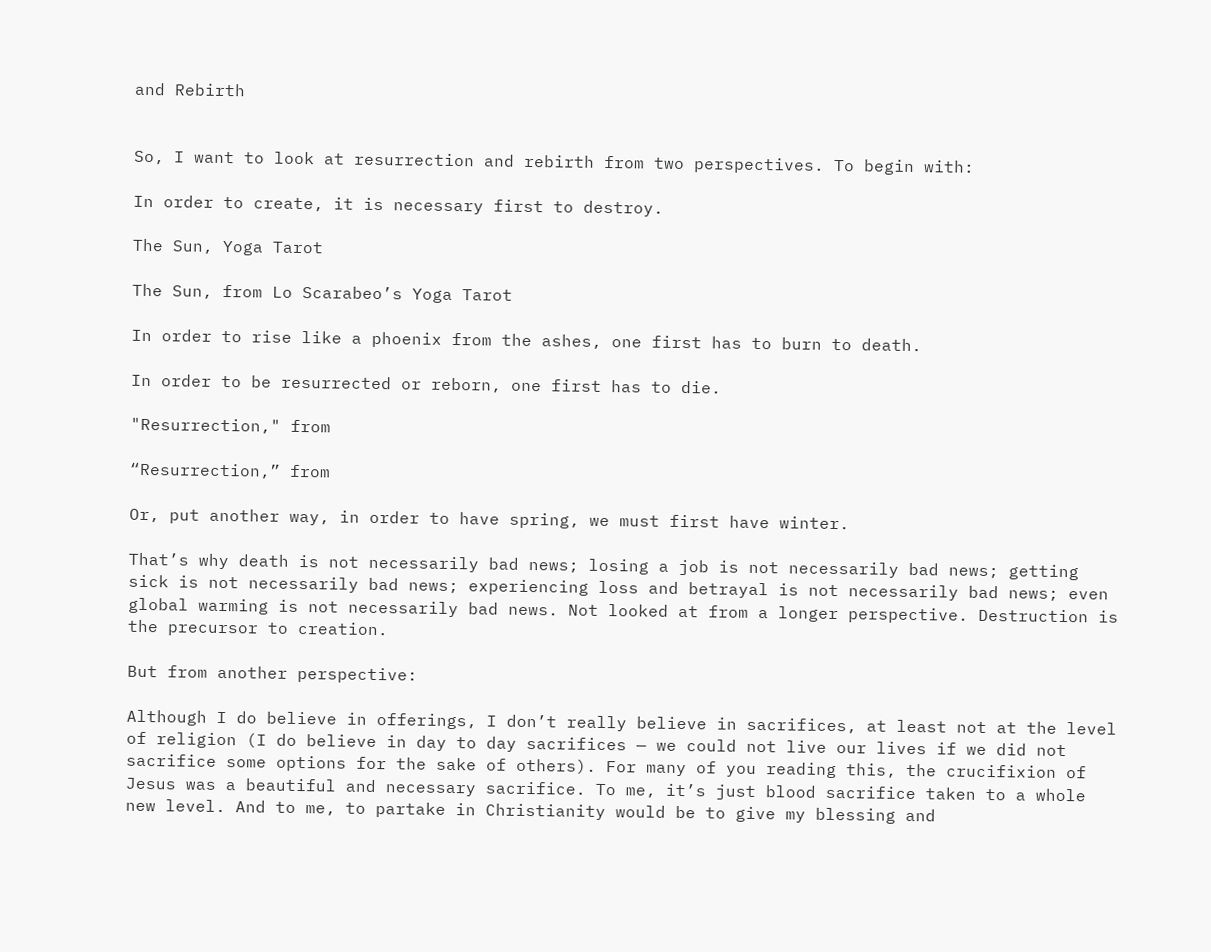and Rebirth


So, I want to look at resurrection and rebirth from two perspectives. To begin with:

In order to create, it is necessary first to destroy.

The Sun, Yoga Tarot

The Sun, from Lo Scarabeo’s Yoga Tarot

In order to rise like a phoenix from the ashes, one first has to burn to death.

In order to be resurrected or reborn, one first has to die.

"Resurrection," from

“Resurrection,” from

Or, put another way, in order to have spring, we must first have winter.

That’s why death is not necessarily bad news; losing a job is not necessarily bad news; getting sick is not necessarily bad news; experiencing loss and betrayal is not necessarily bad news; even global warming is not necessarily bad news. Not looked at from a longer perspective. Destruction is the precursor to creation.

But from another perspective:

Although I do believe in offerings, I don’t really believe in sacrifices, at least not at the level of religion (I do believe in day to day sacrifices — we could not live our lives if we did not sacrifice some options for the sake of others). For many of you reading this, the crucifixion of Jesus was a beautiful and necessary sacrifice. To me, it’s just blood sacrifice taken to a whole new level. And to me, to partake in Christianity would be to give my blessing and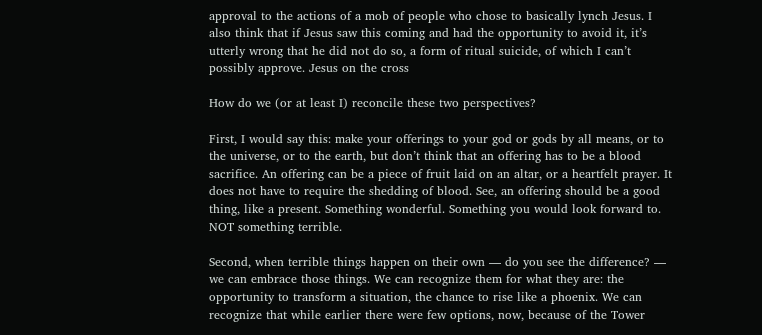approval to the actions of a mob of people who chose to basically lynch Jesus. I also think that if Jesus saw this coming and had the opportunity to avoid it, it’s utterly wrong that he did not do so, a form of ritual suicide, of which I can’t possibly approve. Jesus on the cross

How do we (or at least I) reconcile these two perspectives?

First, I would say this: make your offerings to your god or gods by all means, or to the universe, or to the earth, but don’t think that an offering has to be a blood sacrifice. An offering can be a piece of fruit laid on an altar, or a heartfelt prayer. It does not have to require the shedding of blood. See, an offering should be a good thing, like a present. Something wonderful. Something you would look forward to. NOT something terrible.

Second, when terrible things happen on their own — do you see the difference? — we can embrace those things. We can recognize them for what they are: the opportunity to transform a situation, the chance to rise like a phoenix. We can recognize that while earlier there were few options, now, because of the Tower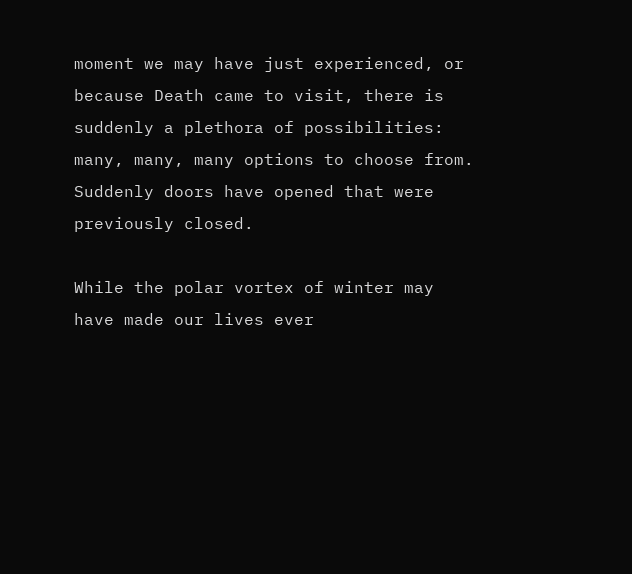moment we may have just experienced, or because Death came to visit, there is suddenly a plethora of possibilities: many, many, many options to choose from. Suddenly doors have opened that were previously closed.

While the polar vortex of winter may have made our lives ever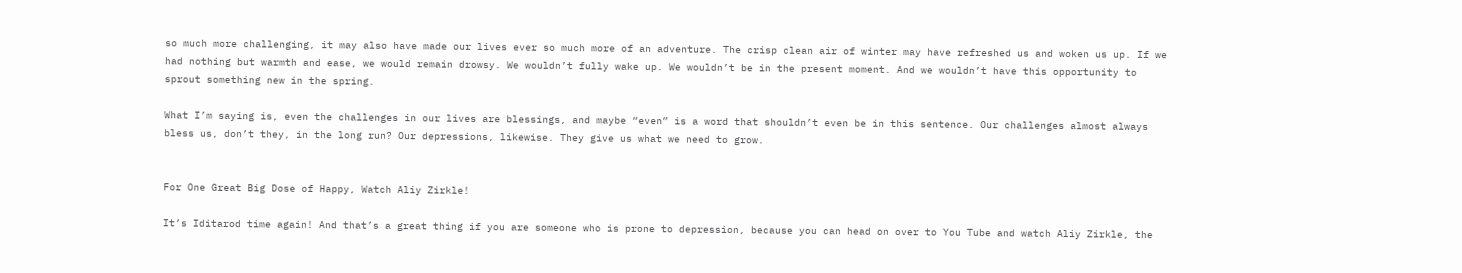so much more challenging, it may also have made our lives ever so much more of an adventure. The crisp clean air of winter may have refreshed us and woken us up. If we had nothing but warmth and ease, we would remain drowsy. We wouldn’t fully wake up. We wouldn’t be in the present moment. And we wouldn’t have this opportunity to sprout something new in the spring.

What I’m saying is, even the challenges in our lives are blessings, and maybe “even” is a word that shouldn’t even be in this sentence. Our challenges almost always bless us, don’t they, in the long run? Our depressions, likewise. They give us what we need to grow.


For One Great Big Dose of Happy, Watch Aliy Zirkle!

It’s Iditarod time again! And that’s a great thing if you are someone who is prone to depression, because you can head on over to You Tube and watch Aliy Zirkle, the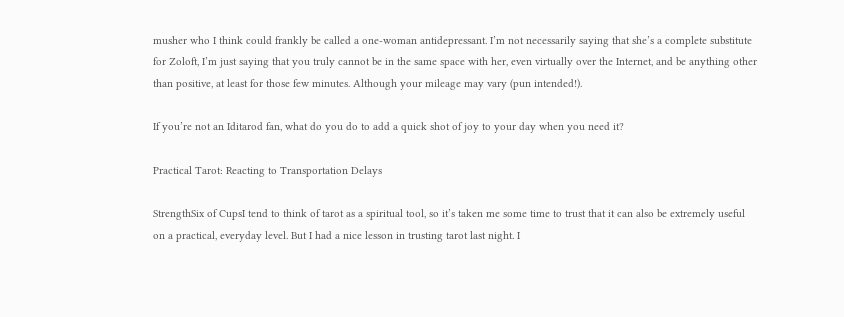musher who I think could frankly be called a one-woman antidepressant. I’m not necessarily saying that she’s a complete substitute for Zoloft, I’m just saying that you truly cannot be in the same space with her, even virtually over the Internet, and be anything other than positive, at least for those few minutes. Although your mileage may vary (pun intended!).

If you’re not an Iditarod fan, what do you do to add a quick shot of joy to your day when you need it?

Practical Tarot: Reacting to Transportation Delays

StrengthSix of CupsI tend to think of tarot as a spiritual tool, so it’s taken me some time to trust that it can also be extremely useful on a practical, everyday level. But I had a nice lesson in trusting tarot last night. I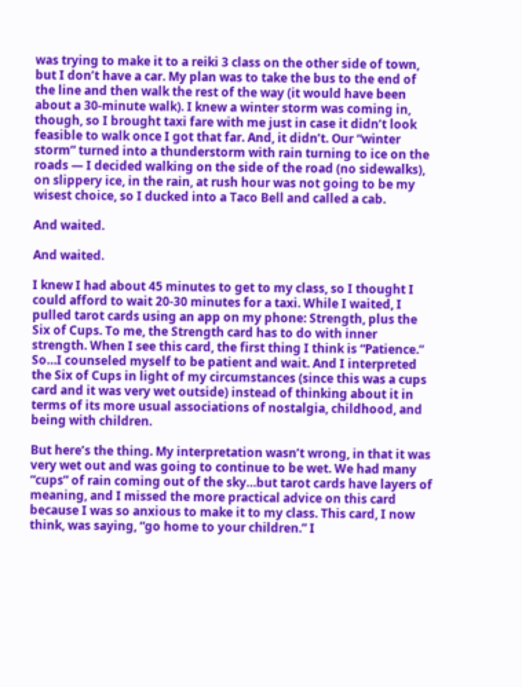was trying to make it to a reiki 3 class on the other side of town, but I don’t have a car. My plan was to take the bus to the end of the line and then walk the rest of the way (it would have been about a 30-minute walk). I knew a winter storm was coming in, though, so I brought taxi fare with me just in case it didn’t look feasible to walk once I got that far. And, it didn’t. Our “winter storm” turned into a thunderstorm with rain turning to ice on the roads — I decided walking on the side of the road (no sidewalks), on slippery ice, in the rain, at rush hour was not going to be my wisest choice, so I ducked into a Taco Bell and called a cab.

And waited.

And waited.

I knew I had about 45 minutes to get to my class, so I thought I could afford to wait 20-30 minutes for a taxi. While I waited, I pulled tarot cards using an app on my phone: Strength, plus the Six of Cups. To me, the Strength card has to do with inner strength. When I see this card, the first thing I think is “Patience.” So…I counseled myself to be patient and wait. And I interpreted the Six of Cups in light of my circumstances (since this was a cups card and it was very wet outside) instead of thinking about it in terms of its more usual associations of nostalgia, childhood, and being with children.

But here’s the thing. My interpretation wasn’t wrong, in that it was very wet out and was going to continue to be wet. We had many “cups” of rain coming out of the sky…but tarot cards have layers of meaning, and I missed the more practical advice on this card because I was so anxious to make it to my class. This card, I now think, was saying, “go home to your children.” I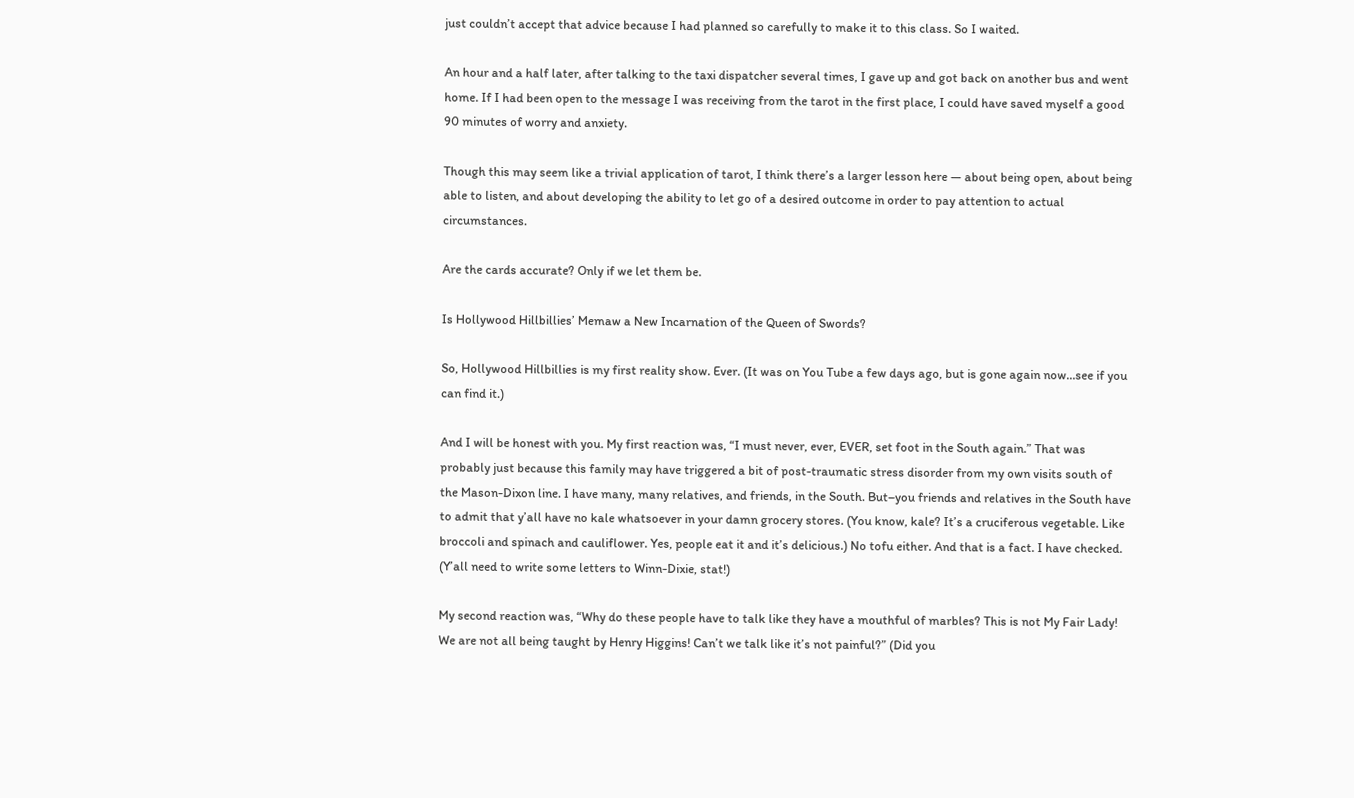just couldn’t accept that advice because I had planned so carefully to make it to this class. So I waited.

An hour and a half later, after talking to the taxi dispatcher several times, I gave up and got back on another bus and went home. If I had been open to the message I was receiving from the tarot in the first place, I could have saved myself a good 90 minutes of worry and anxiety.

Though this may seem like a trivial application of tarot, I think there’s a larger lesson here — about being open, about being able to listen, and about developing the ability to let go of a desired outcome in order to pay attention to actual circumstances.

Are the cards accurate? Only if we let them be.

Is Hollywood Hillbillies’ Memaw a New Incarnation of the Queen of Swords?

So, Hollywood Hillbillies is my first reality show. Ever. (It was on You Tube a few days ago, but is gone again now…see if you can find it.)

And I will be honest with you. My first reaction was, “I must never, ever, EVER, set foot in the South again.” That was probably just because this family may have triggered a bit of post-traumatic stress disorder from my own visits south of the Mason-Dixon line. I have many, many relatives, and friends, in the South. But–you friends and relatives in the South have to admit that y’all have no kale whatsoever in your damn grocery stores. (You know, kale? It’s a cruciferous vegetable. Like broccoli and spinach and cauliflower. Yes, people eat it and it’s delicious.) No tofu either. And that is a fact. I have checked. (Y’all need to write some letters to Winn-Dixie, stat!)

My second reaction was, “Why do these people have to talk like they have a mouthful of marbles? This is not My Fair Lady! We are not all being taught by Henry Higgins! Can’t we talk like it’s not painful?” (Did you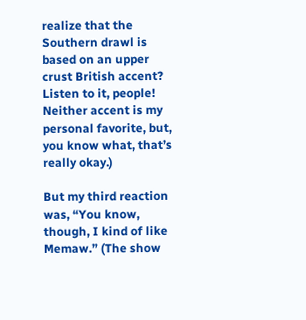realize that the Southern drawl is based on an upper crust British accent? Listen to it, people! Neither accent is my personal favorite, but, you know what, that’s really okay.)

But my third reaction was, “You know, though, I kind of like Memaw.” (The show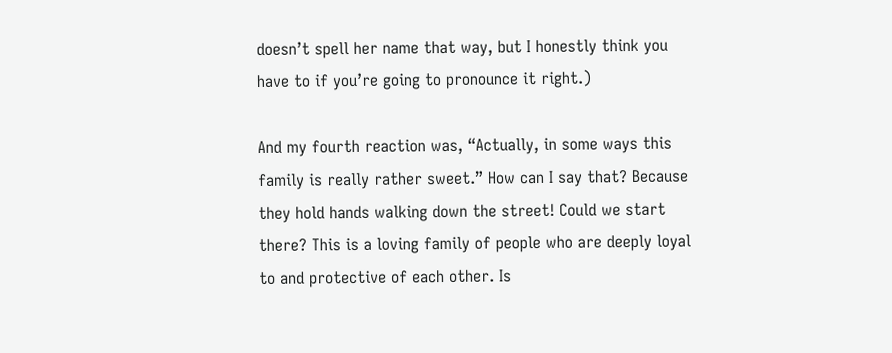doesn’t spell her name that way, but I honestly think you have to if you’re going to pronounce it right.)

And my fourth reaction was, “Actually, in some ways this family is really rather sweet.” How can I say that? Because they hold hands walking down the street! Could we start there? This is a loving family of people who are deeply loyal to and protective of each other. Is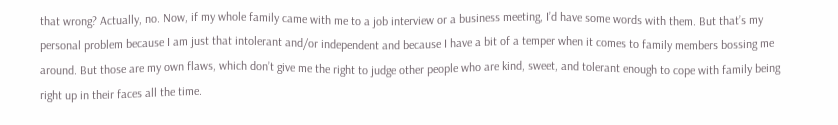that wrong? Actually, no. Now, if my whole family came with me to a job interview or a business meeting, I’d have some words with them. But that’s my personal problem because I am just that intolerant and/or independent and because I have a bit of a temper when it comes to family members bossing me around. But those are my own flaws, which don’t give me the right to judge other people who are kind, sweet, and tolerant enough to cope with family being right up in their faces all the time.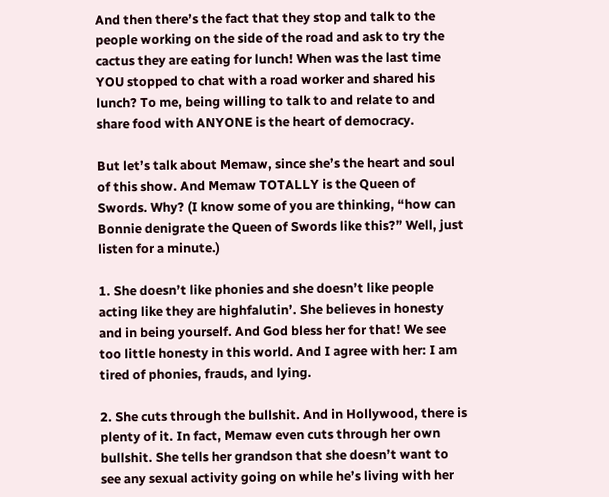And then there’s the fact that they stop and talk to the people working on the side of the road and ask to try the cactus they are eating for lunch! When was the last time YOU stopped to chat with a road worker and shared his lunch? To me, being willing to talk to and relate to and share food with ANYONE is the heart of democracy.

But let’s talk about Memaw, since she’s the heart and soul of this show. And Memaw TOTALLY is the Queen of Swords. Why? (I know some of you are thinking, “how can Bonnie denigrate the Queen of Swords like this?” Well, just listen for a minute.)

1. She doesn’t like phonies and she doesn’t like people acting like they are highfalutin’. She believes in honesty and in being yourself. And God bless her for that! We see too little honesty in this world. And I agree with her: I am tired of phonies, frauds, and lying.

2. She cuts through the bullshit. And in Hollywood, there is plenty of it. In fact, Memaw even cuts through her own bullshit. She tells her grandson that she doesn’t want to see any sexual activity going on while he’s living with her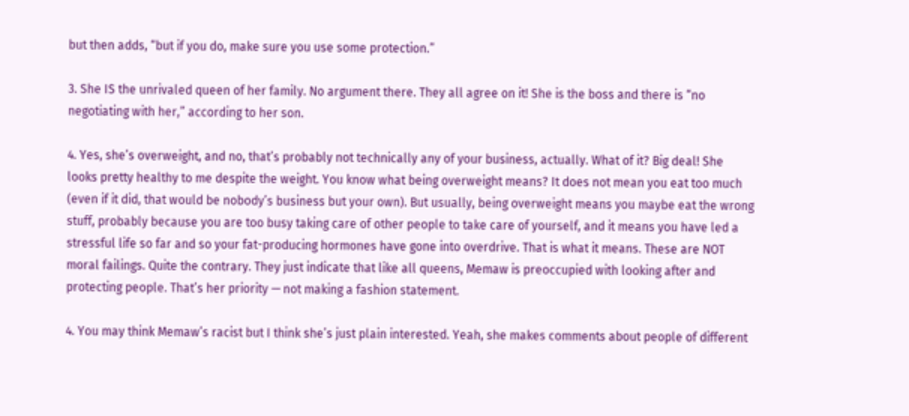but then adds, “but if you do, make sure you use some protection.”

3. She IS the unrivaled queen of her family. No argument there. They all agree on it! She is the boss and there is “no negotiating with her,” according to her son.

4. Yes, she’s overweight, and no, that’s probably not technically any of your business, actually. What of it? Big deal! She looks pretty healthy to me despite the weight. You know what being overweight means? It does not mean you eat too much (even if it did, that would be nobody’s business but your own). But usually, being overweight means you maybe eat the wrong stuff, probably because you are too busy taking care of other people to take care of yourself, and it means you have led a stressful life so far and so your fat-producing hormones have gone into overdrive. That is what it means. These are NOT moral failings. Quite the contrary. They just indicate that like all queens, Memaw is preoccupied with looking after and protecting people. That’s her priority — not making a fashion statement.

4. You may think Memaw’s racist but I think she’s just plain interested. Yeah, she makes comments about people of different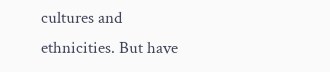cultures and ethnicities. But have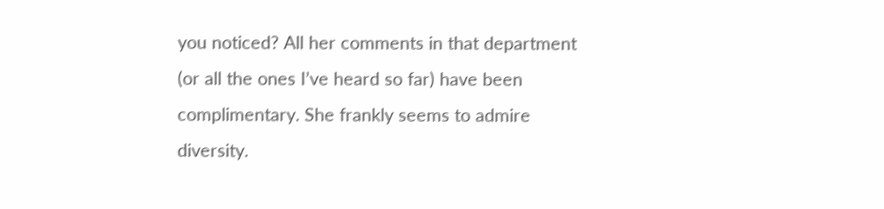you noticed? All her comments in that department (or all the ones I’ve heard so far) have been complimentary. She frankly seems to admire diversity.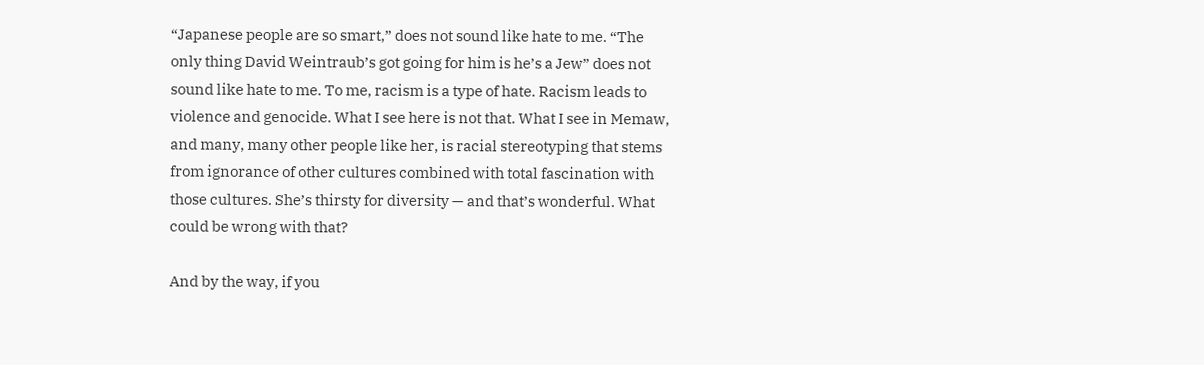“Japanese people are so smart,” does not sound like hate to me. “The only thing David Weintraub’s got going for him is he’s a Jew” does not sound like hate to me. To me, racism is a type of hate. Racism leads to violence and genocide. What I see here is not that. What I see in Memaw, and many, many other people like her, is racial stereotyping that stems from ignorance of other cultures combined with total fascination with those cultures. She’s thirsty for diversity — and that’s wonderful. What could be wrong with that?

And by the way, if you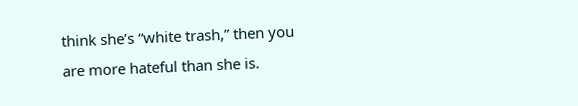think she’s “white trash,” then you are more hateful than she is.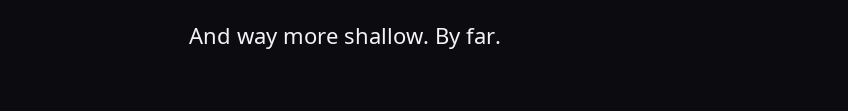And way more shallow. By far.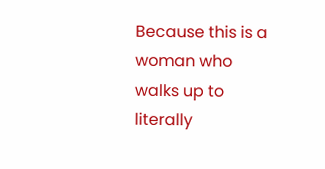Because this is a woman who walks up to literally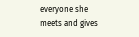everyone she meets and gives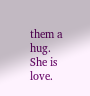them a hug. She is love.